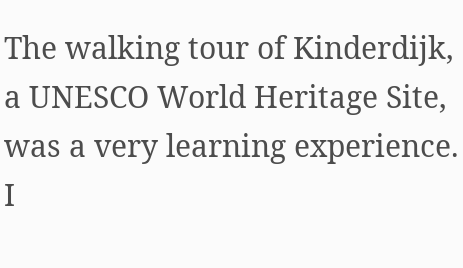The walking tour of Kinderdijk, a UNESCO World Heritage Site, was a very learning experience. I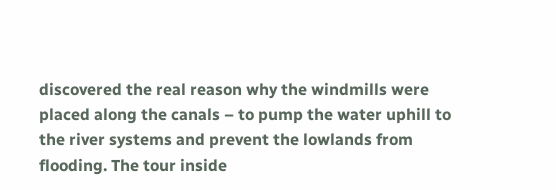discovered the real reason why the windmills were placed along the canals – to pump the water uphill to the river systems and prevent the lowlands from flooding. The tour inside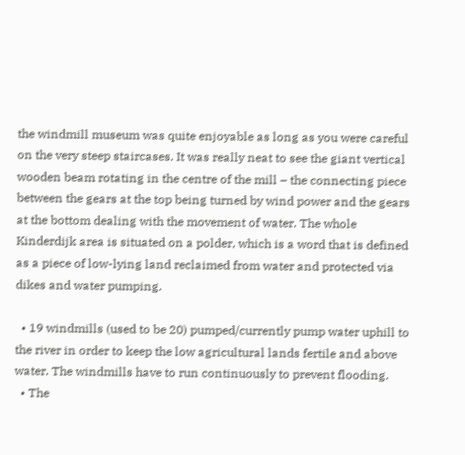the windmill museum was quite enjoyable as long as you were careful on the very steep staircases. It was really neat to see the giant vertical wooden beam rotating in the centre of the mill – the connecting piece between the gears at the top being turned by wind power and the gears at the bottom dealing with the movement of water. The whole Kinderdijk area is situated on a polder, which is a word that is defined as a piece of low-lying land reclaimed from water and protected via dikes and water pumping.

  • 19 windmills (used to be 20) pumped/currently pump water uphill to the river in order to keep the low agricultural lands fertile and above water. The windmills have to run continuously to prevent flooding.
  • The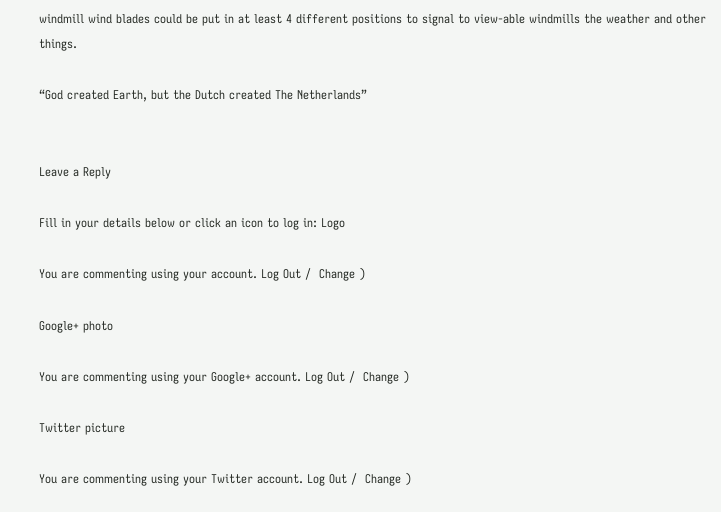windmill wind blades could be put in at least 4 different positions to signal to view-able windmills the weather and other things.

“God created Earth, but the Dutch created The Netherlands”


Leave a Reply

Fill in your details below or click an icon to log in: Logo

You are commenting using your account. Log Out /  Change )

Google+ photo

You are commenting using your Google+ account. Log Out /  Change )

Twitter picture

You are commenting using your Twitter account. Log Out /  Change )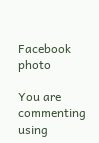Facebook photo

You are commenting using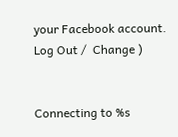your Facebook account. Log Out /  Change )


Connecting to %s